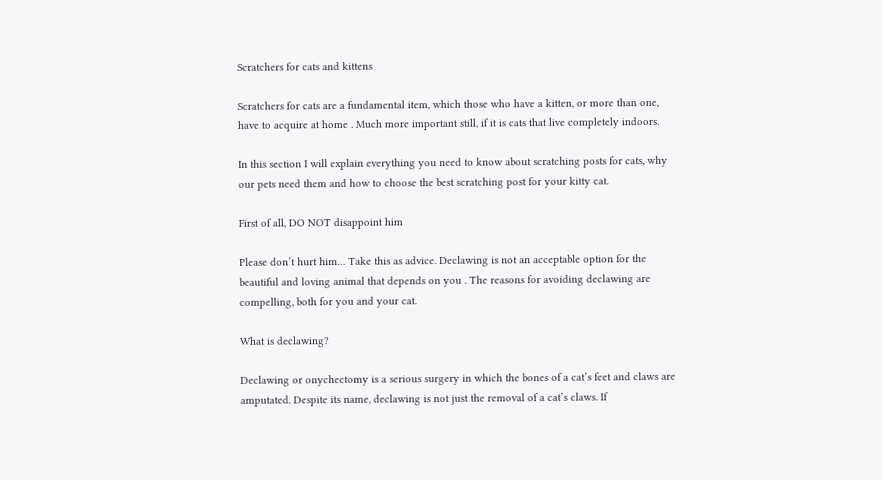Scratchers for cats and kittens

Scratchers for cats are a fundamental item, which those who have a kitten, or more than one, have to acquire at home . Much more important still, if it is cats that live completely indoors.

In this section I will explain everything you need to know about scratching posts for cats, why our pets need them and how to choose the best scratching post for your kitty cat.

First of all, DO NOT disappoint him

Please don’t hurt him… Take this as advice. Declawing is not an acceptable option for the beautiful and loving animal that depends on you . The reasons for avoiding declawing are compelling, both for you and your cat.

What is declawing?

Declawing or onychectomy is a serious surgery in which the bones of a cat’s feet and claws are amputated. Despite its name, declawing is not just the removal of a cat’s claws. If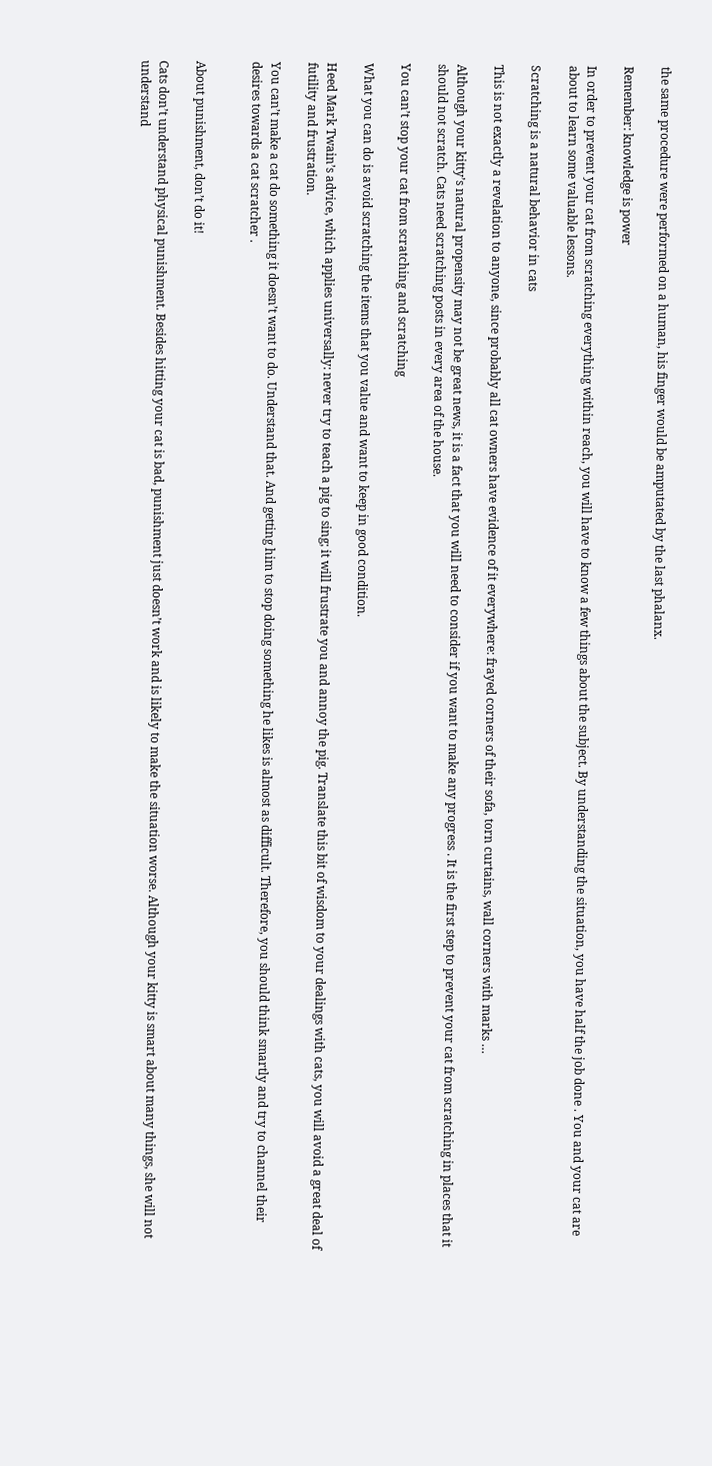the same procedure were performed on a human, his finger would be amputated by the last phalanx.

Remember: knowledge is power

In order to prevent your cat from scratching everything within reach, you will have to know a few things about the subject. By understanding the situation, you have half the job done . You and your cat are about to learn some valuable lessons.

Scratching is a natural behavior in cats

This is not exactly a revelation to anyone, since probably all cat owners have evidence of it everywhere: frayed corners of their sofa, torn curtains, wall corners with marks …

Although your kitty’s natural propensity may not be great news, it is a fact that you will need to consider if you want to make any progress . It is the first step to prevent your cat from scratching in places that it should not scratch. Cats need scratching posts in every area of the house.

You can’t stop your cat from scratching and scratching

What you can do is avoid scratching the items that you value and want to keep in good condition.

Heed Mark Twain’s advice, which applies universally: never try to teach a pig to sing; it will frustrate you and annoy the pig. Translate this bit of wisdom to your dealings with cats, you will avoid a great deal of futility and frustration.

You can’t make a cat do something it doesn’t want to do. Understand that. And getting him to stop doing something he likes is almost as difficult. Therefore, you should think smartly and try to channel their desires towards a cat scratcher .


About punishment, don’t do it!

Cats don’t understand physical punishment. Besides hitting your cat is bad, punishment just doesn’t work and is likely to make the situation worse. Although your kitty is smart about many things, she will not understand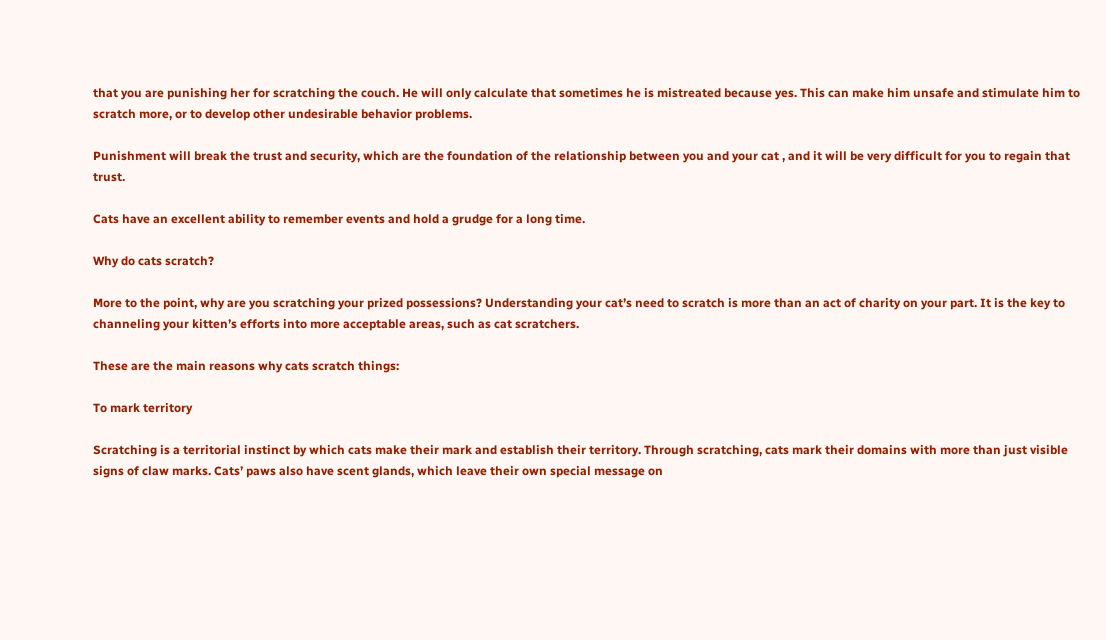that you are punishing her for scratching the couch. He will only calculate that sometimes he is mistreated because yes. This can make him unsafe and stimulate him to scratch more, or to develop other undesirable behavior problems.

Punishment will break the trust and security, which are the foundation of the relationship between you and your cat , and it will be very difficult for you to regain that trust.

Cats have an excellent ability to remember events and hold a grudge for a long time.

Why do cats scratch?

More to the point, why are you scratching your prized possessions? Understanding your cat’s need to scratch is more than an act of charity on your part. It is the key to channeling your kitten’s efforts into more acceptable areas, such as cat scratchers.

These are the main reasons why cats scratch things:

To mark territory

Scratching is a territorial instinct by which cats make their mark and establish their territory. Through scratching, cats mark their domains with more than just visible signs of claw marks. Cats’ paws also have scent glands, which leave their own special message on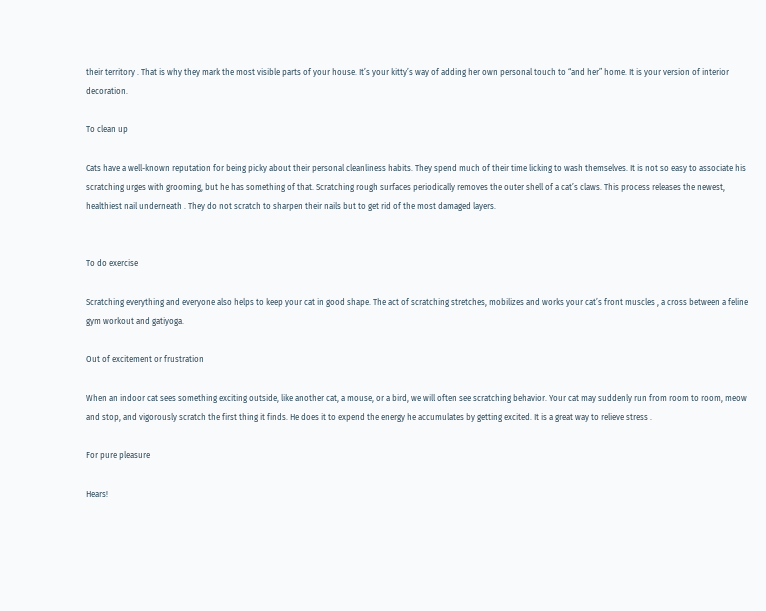their territory . That is why they mark the most visible parts of your house. It’s your kitty’s way of adding her own personal touch to “and her” home. It is your version of interior decoration.

To clean up

Cats have a well-known reputation for being picky about their personal cleanliness habits. They spend much of their time licking to wash themselves. It is not so easy to associate his scratching urges with grooming, but he has something of that. Scratching rough surfaces periodically removes the outer shell of a cat’s claws. This process releases the newest, healthiest nail underneath . They do not scratch to sharpen their nails but to get rid of the most damaged layers.


To do exercise

Scratching everything and everyone also helps to keep your cat in good shape. The act of scratching stretches, mobilizes and works your cat’s front muscles , a cross between a feline gym workout and gatiyoga.

Out of excitement or frustration

When an indoor cat sees something exciting outside, like another cat, a mouse, or a bird, we will often see scratching behavior. Your cat may suddenly run from room to room, meow and stop, and vigorously scratch the first thing it finds. He does it to expend the energy he accumulates by getting excited. It is a great way to relieve stress .

For pure pleasure

Hears!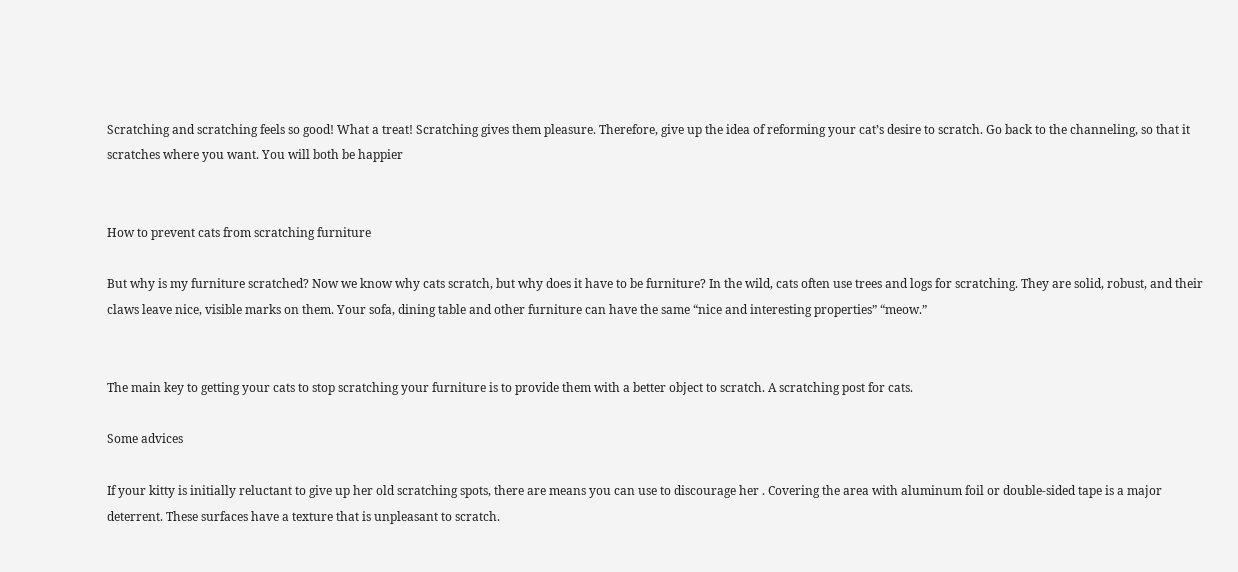Scratching and scratching feels so good! What a treat! Scratching gives them pleasure. Therefore, give up the idea of reforming your cat’s desire to scratch. Go back to the channeling, so that it scratches where you want. You will both be happier


How to prevent cats from scratching furniture

But why is my furniture scratched? Now we know why cats scratch, but why does it have to be furniture? In the wild, cats often use trees and logs for scratching. They are solid, robust, and their claws leave nice, visible marks on them. Your sofa, dining table and other furniture can have the same “nice and interesting properties” “meow.”


The main key to getting your cats to stop scratching your furniture is to provide them with a better object to scratch. A scratching post for cats.

Some advices

If your kitty is initially reluctant to give up her old scratching spots, there are means you can use to discourage her . Covering the area with aluminum foil or double-sided tape is a major deterrent. These surfaces have a texture that is unpleasant to scratch.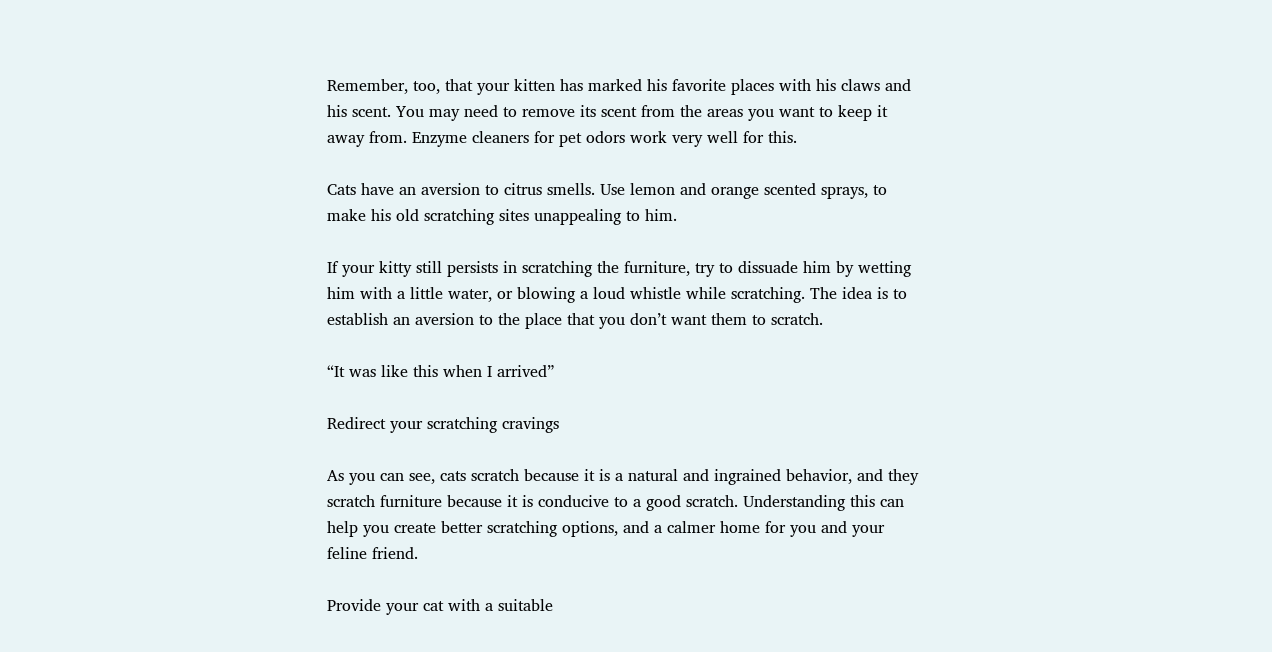Remember, too, that your kitten has marked his favorite places with his claws and his scent. You may need to remove its scent from the areas you want to keep it away from. Enzyme cleaners for pet odors work very well for this.

Cats have an aversion to citrus smells. Use lemon and orange scented sprays, to make his old scratching sites unappealing to him.

If your kitty still persists in scratching the furniture, try to dissuade him by wetting him with a little water, or blowing a loud whistle while scratching. The idea is to establish an aversion to the place that you don’t want them to scratch.

“It was like this when I arrived”

Redirect your scratching cravings

As you can see, cats scratch because it is a natural and ingrained behavior, and they scratch furniture because it is conducive to a good scratch. Understanding this can help you create better scratching options, and a calmer home for you and your feline friend.

Provide your cat with a suitable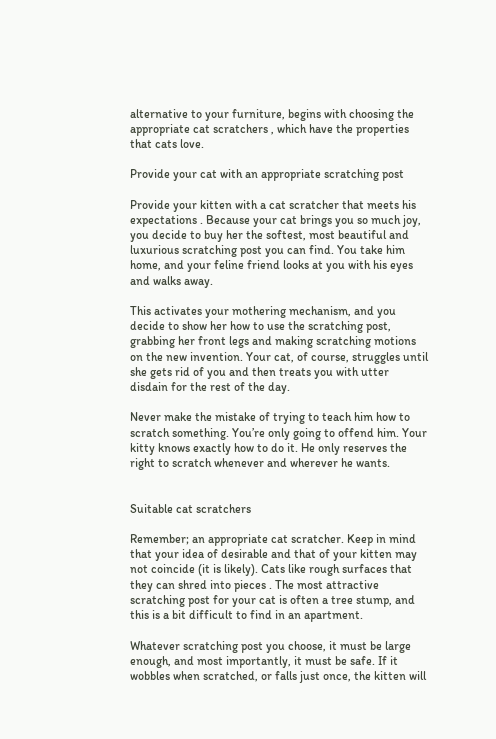alternative to your furniture, begins with choosing the appropriate cat scratchers , which have the properties that cats love.

Provide your cat with an appropriate scratching post

Provide your kitten with a cat scratcher that meets his expectations . Because your cat brings you so much joy, you decide to buy her the softest, most beautiful and luxurious scratching post you can find. You take him home, and your feline friend looks at you with his eyes and walks away.

This activates your mothering mechanism, and you decide to show her how to use the scratching post, grabbing her front legs and making scratching motions on the new invention. Your cat, of course, struggles until she gets rid of you and then treats you with utter disdain for the rest of the day.

Never make the mistake of trying to teach him how to scratch something. You’re only going to offend him. Your kitty knows exactly how to do it. He only reserves the right to scratch whenever and wherever he wants.


Suitable cat scratchers

Remember; an appropriate cat scratcher. Keep in mind that your idea of desirable and that of your kitten may not coincide (it is likely). Cats like rough surfaces that they can shred into pieces . The most attractive scratching post for your cat is often a tree stump, and this is a bit difficult to find in an apartment.

Whatever scratching post you choose, it must be large enough, and most importantly, it must be safe. If it wobbles when scratched, or falls just once, the kitten will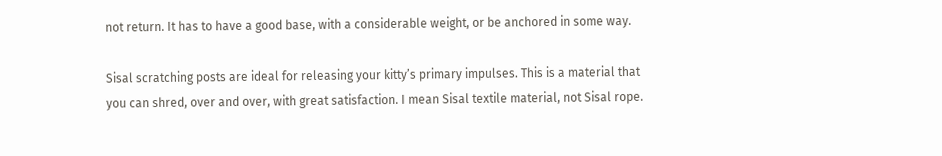not return. It has to have a good base, with a considerable weight, or be anchored in some way.

Sisal scratching posts are ideal for releasing your kitty’s primary impulses. This is a material that you can shred, over and over, with great satisfaction. I mean Sisal textile material, not Sisal rope.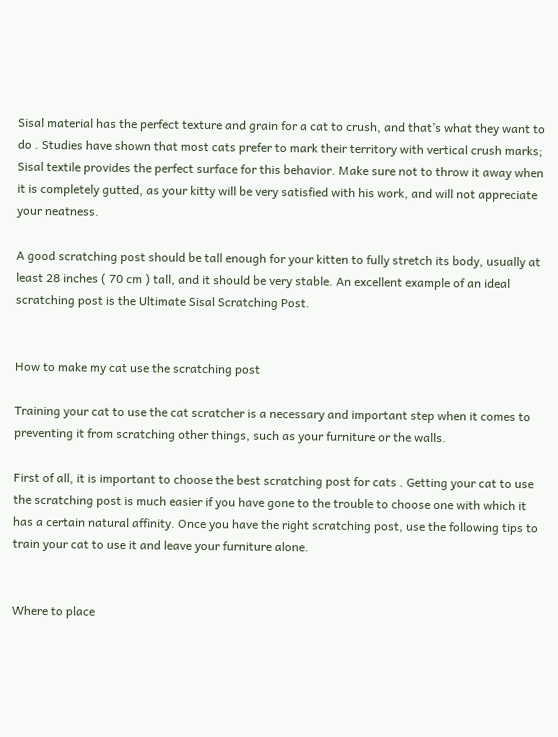Sisal material has the perfect texture and grain for a cat to crush, and that’s what they want to do . Studies have shown that most cats prefer to mark their territory with vertical crush marks; Sisal textile provides the perfect surface for this behavior. Make sure not to throw it away when it is completely gutted, as your kitty will be very satisfied with his work, and will not appreciate your neatness.

A good scratching post should be tall enough for your kitten to fully stretch its body, usually at least 28 inches ( 70 cm ) tall, and it should be very stable. An excellent example of an ideal scratching post is the Ultimate Sisal Scratching Post.


How to make my cat use the scratching post

Training your cat to use the cat scratcher is a necessary and important step when it comes to preventing it from scratching other things, such as your furniture or the walls.

First of all, it is important to choose the best scratching post for cats . Getting your cat to use the scratching post is much easier if you have gone to the trouble to choose one with which it has a certain natural affinity. Once you have the right scratching post, use the following tips to train your cat to use it and leave your furniture alone.


Where to place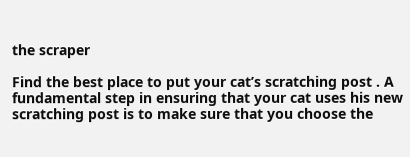the scraper

Find the best place to put your cat’s scratching post . A fundamental step in ensuring that your cat uses his new scratching post is to make sure that you choose the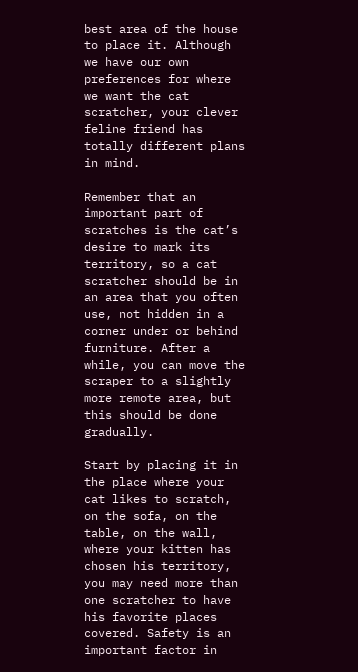best area of the house to place it. Although we have our own preferences for where we want the cat scratcher, your clever feline friend has totally different plans in mind.

Remember that an important part of scratches is the cat’s desire to mark its territory, so a cat scratcher should be in an area that you often use, not hidden in a corner under or behind furniture. After a while, you can move the scraper to a slightly more remote area, but this should be done gradually.

Start by placing it in the place where your cat likes to scratch, on the sofa, on the table, on the wall, where your kitten has chosen his territory, you may need more than one scratcher to have his favorite places covered. Safety is an important factor in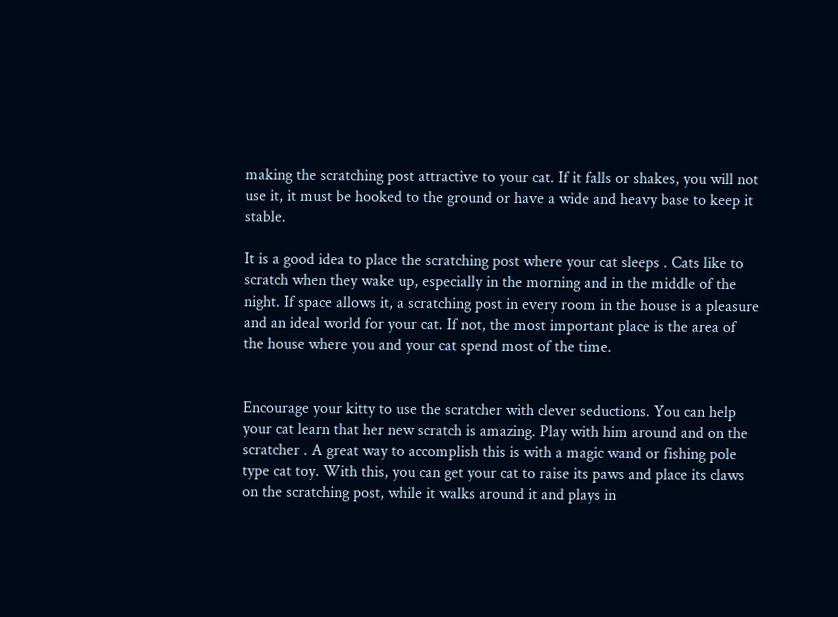making the scratching post attractive to your cat. If it falls or shakes, you will not use it, it must be hooked to the ground or have a wide and heavy base to keep it stable.

It is a good idea to place the scratching post where your cat sleeps . Cats like to scratch when they wake up, especially in the morning and in the middle of the night. If space allows it, a scratching post in every room in the house is a pleasure and an ideal world for your cat. If not, the most important place is the area of the house where you and your cat spend most of the time.


Encourage your kitty to use the scratcher with clever seductions. You can help your cat learn that her new scratch is amazing. Play with him around and on the scratcher . A great way to accomplish this is with a magic wand or fishing pole type cat toy. With this, you can get your cat to raise its paws and place its claws on the scratching post, while it walks around it and plays in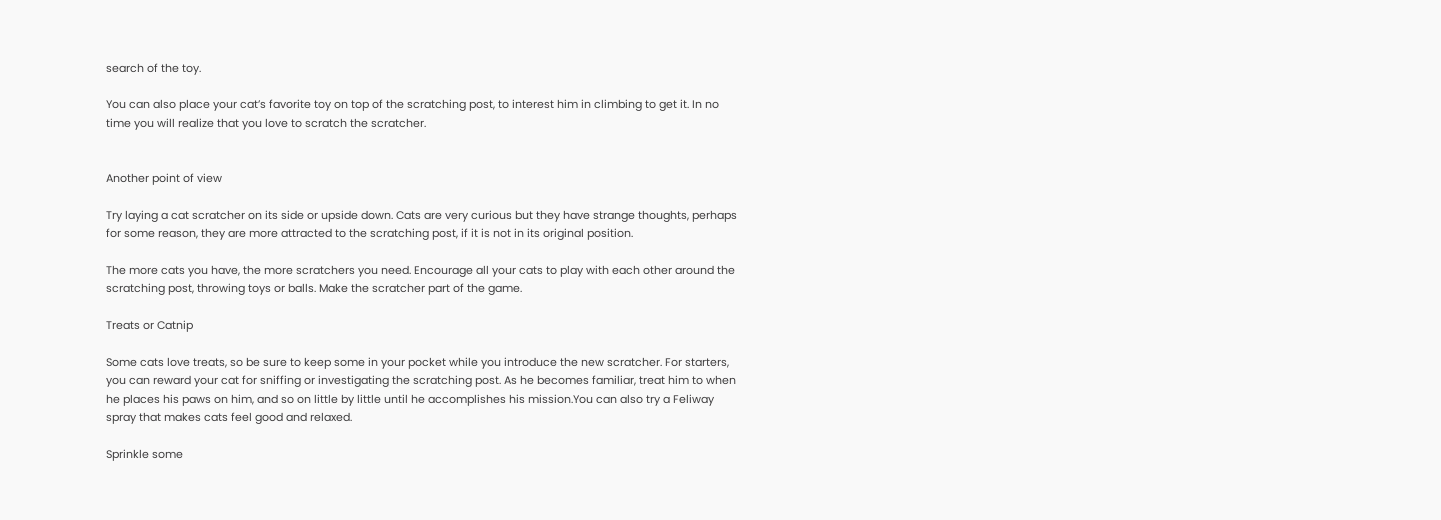search of the toy.

You can also place your cat’s favorite toy on top of the scratching post, to interest him in climbing to get it. In no time you will realize that you love to scratch the scratcher.


Another point of view

Try laying a cat scratcher on its side or upside down. Cats are very curious but they have strange thoughts, perhaps for some reason, they are more attracted to the scratching post, if it is not in its original position.

The more cats you have, the more scratchers you need. Encourage all your cats to play with each other around the scratching post, throwing toys or balls. Make the scratcher part of the game.

Treats or Catnip

Some cats love treats, so be sure to keep some in your pocket while you introduce the new scratcher. For starters, you can reward your cat for sniffing or investigating the scratching post. As he becomes familiar, treat him to when he places his paws on him, and so on little by little until he accomplishes his mission.You can also try a Feliway spray that makes cats feel good and relaxed.

Sprinkle some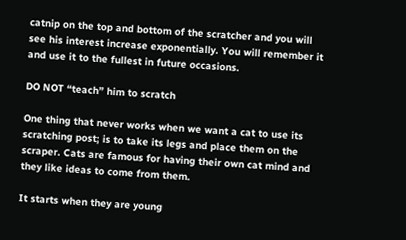catnip on the top and bottom of the scratcher and you will see his interest increase exponentially. You will remember it and use it to the fullest in future occasions.

DO NOT “teach” him to scratch

One thing that never works when we want a cat to use its scratching post; is to take its legs and place them on the scraper. Cats are famous for having their own cat mind and they like ideas to come from them.

It starts when they are young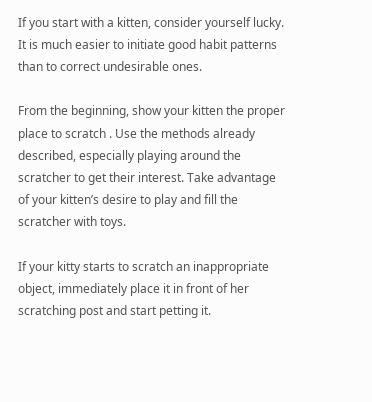If you start with a kitten, consider yourself lucky. It is much easier to initiate good habit patterns than to correct undesirable ones.

From the beginning, show your kitten the proper place to scratch . Use the methods already described, especially playing around the scratcher to get their interest. Take advantage of your kitten’s desire to play and fill the scratcher with toys.

If your kitty starts to scratch an inappropriate object, immediately place it in front of her scratching post and start petting it.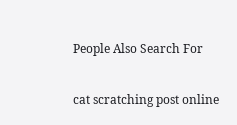People Also Search For

cat scratching post online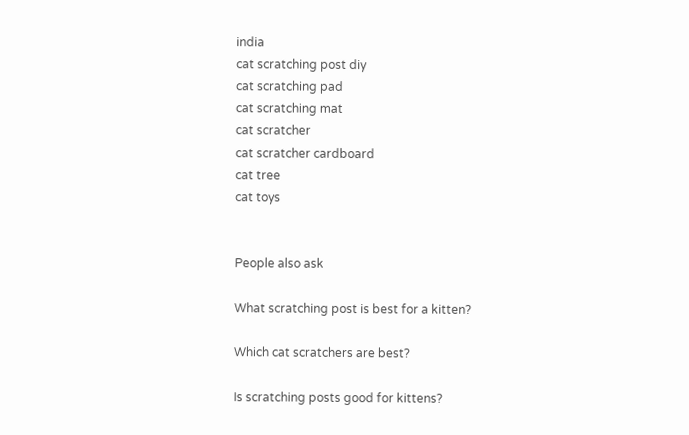india
cat scratching post diy
cat scratching pad
cat scratching mat
cat scratcher
cat scratcher cardboard
cat tree
cat toys


People also ask

What scratching post is best for a kitten?

Which cat scratchers are best?

Is scratching posts good for kittens?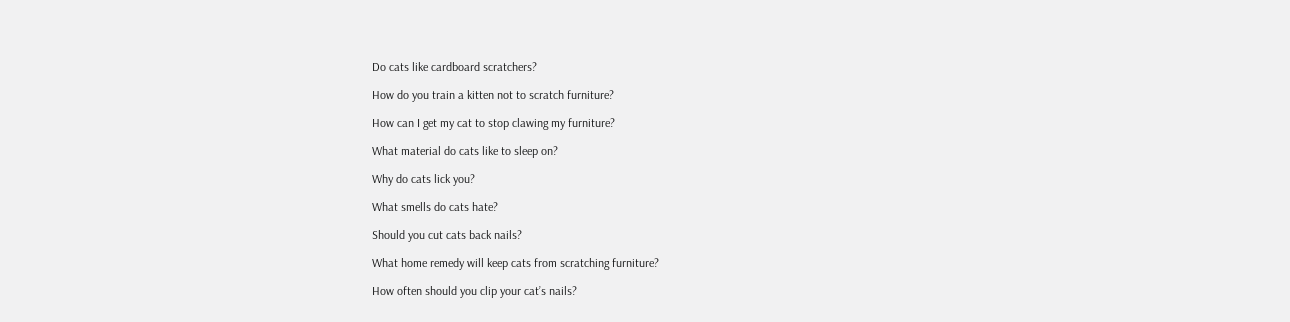Do cats like cardboard scratchers?

How do you train a kitten not to scratch furniture?

How can I get my cat to stop clawing my furniture?

What material do cats like to sleep on?

Why do cats lick you?

What smells do cats hate?

Should you cut cats back nails?

What home remedy will keep cats from scratching furniture?

How often should you clip your cat’s nails?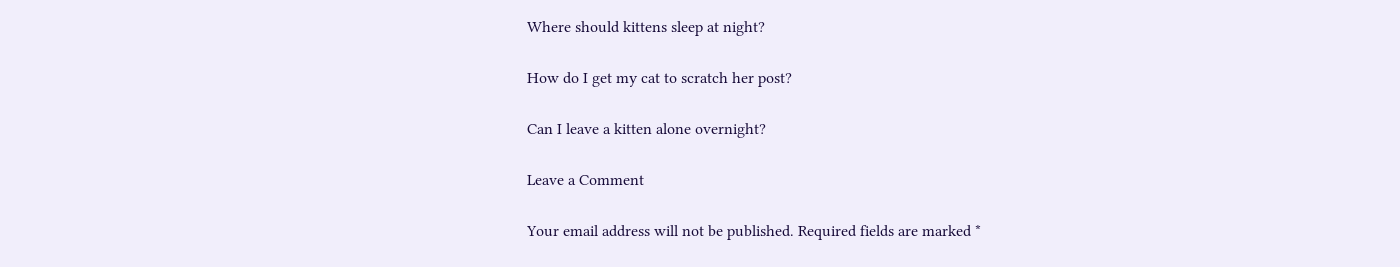Where should kittens sleep at night?

How do I get my cat to scratch her post?

Can I leave a kitten alone overnight?

Leave a Comment

Your email address will not be published. Required fields are marked *